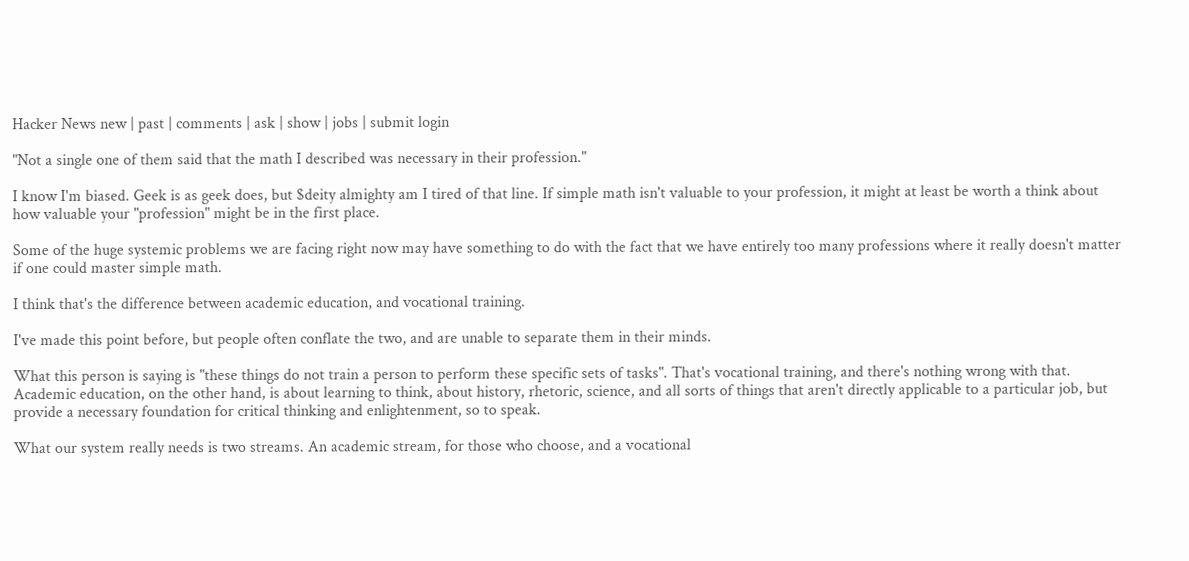Hacker News new | past | comments | ask | show | jobs | submit login

"Not a single one of them said that the math I described was necessary in their profession."

I know I'm biased. Geek is as geek does, but $deity almighty am I tired of that line. If simple math isn't valuable to your profession, it might at least be worth a think about how valuable your "profession" might be in the first place.

Some of the huge systemic problems we are facing right now may have something to do with the fact that we have entirely too many professions where it really doesn't matter if one could master simple math.

I think that's the difference between academic education, and vocational training.

I've made this point before, but people often conflate the two, and are unable to separate them in their minds.

What this person is saying is "these things do not train a person to perform these specific sets of tasks". That's vocational training, and there's nothing wrong with that. Academic education, on the other hand, is about learning to think, about history, rhetoric, science, and all sorts of things that aren't directly applicable to a particular job, but provide a necessary foundation for critical thinking and enlightenment, so to speak.

What our system really needs is two streams. An academic stream, for those who choose, and a vocational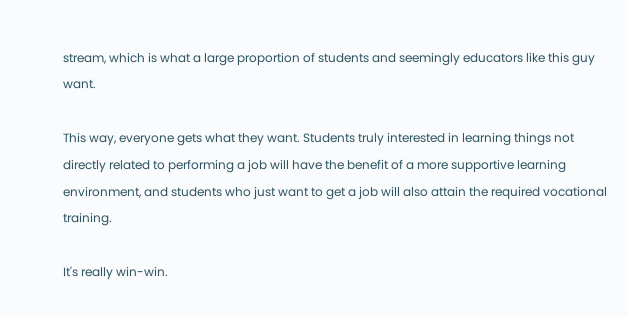stream, which is what a large proportion of students and seemingly educators like this guy want.

This way, everyone gets what they want. Students truly interested in learning things not directly related to performing a job will have the benefit of a more supportive learning environment, and students who just want to get a job will also attain the required vocational training.

It's really win-win.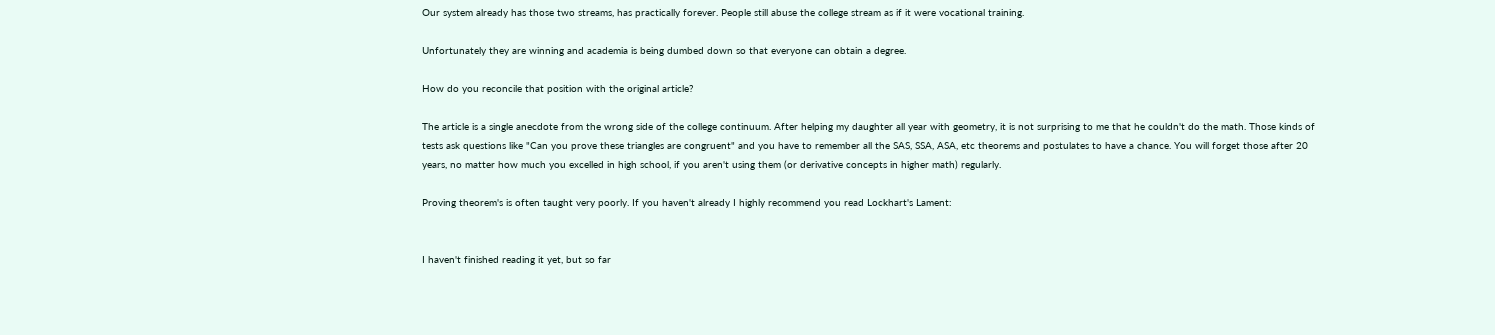Our system already has those two streams, has practically forever. People still abuse the college stream as if it were vocational training.

Unfortunately they are winning and academia is being dumbed down so that everyone can obtain a degree.

How do you reconcile that position with the original article?

The article is a single anecdote from the wrong side of the college continuum. After helping my daughter all year with geometry, it is not surprising to me that he couldn't do the math. Those kinds of tests ask questions like "Can you prove these triangles are congruent" and you have to remember all the SAS, SSA, ASA, etc theorems and postulates to have a chance. You will forget those after 20 years, no matter how much you excelled in high school, if you aren't using them (or derivative concepts in higher math) regularly.

Proving theorem's is often taught very poorly. If you haven't already I highly recommend you read Lockhart's Lament:


I haven't finished reading it yet, but so far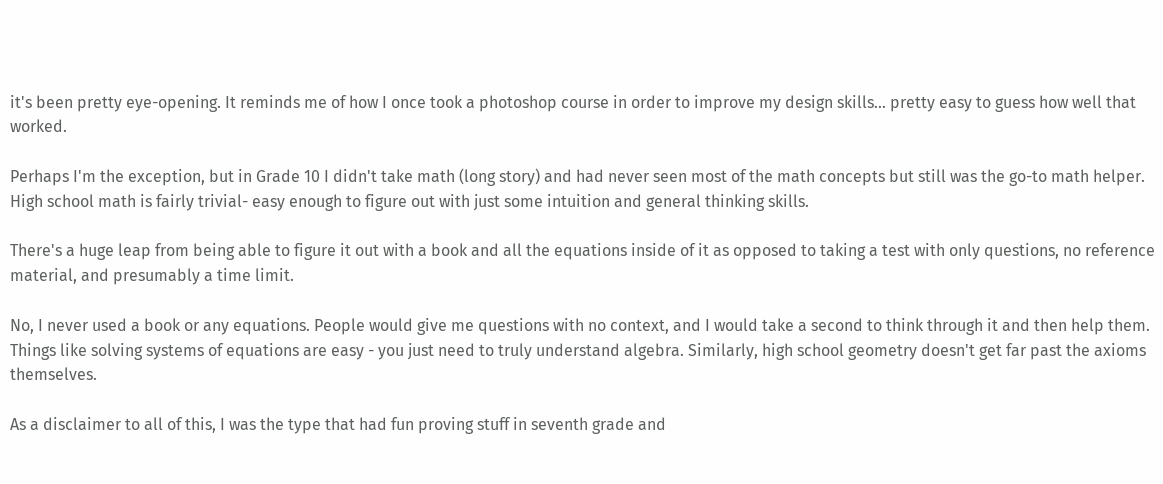it's been pretty eye-opening. It reminds me of how I once took a photoshop course in order to improve my design skills... pretty easy to guess how well that worked.

Perhaps I'm the exception, but in Grade 10 I didn't take math (long story) and had never seen most of the math concepts but still was the go-to math helper. High school math is fairly trivial- easy enough to figure out with just some intuition and general thinking skills.

There's a huge leap from being able to figure it out with a book and all the equations inside of it as opposed to taking a test with only questions, no reference material, and presumably a time limit.

No, I never used a book or any equations. People would give me questions with no context, and I would take a second to think through it and then help them. Things like solving systems of equations are easy - you just need to truly understand algebra. Similarly, high school geometry doesn't get far past the axioms themselves.

As a disclaimer to all of this, I was the type that had fun proving stuff in seventh grade and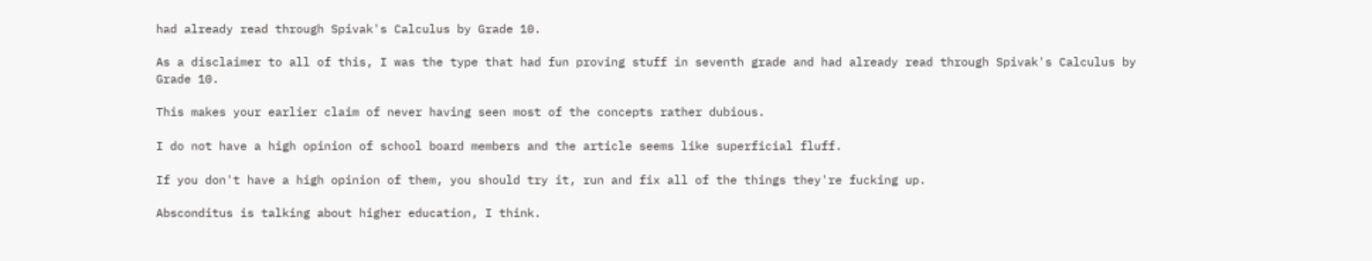had already read through Spivak's Calculus by Grade 10.

As a disclaimer to all of this, I was the type that had fun proving stuff in seventh grade and had already read through Spivak's Calculus by Grade 10.

This makes your earlier claim of never having seen most of the concepts rather dubious.

I do not have a high opinion of school board members and the article seems like superficial fluff.

If you don't have a high opinion of them, you should try it, run and fix all of the things they're fucking up.

Absconditus is talking about higher education, I think.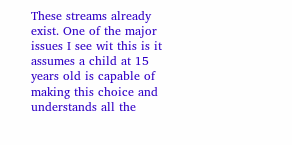These streams already exist. One of the major issues I see wit this is it assumes a child at 15 years old is capable of making this choice and understands all the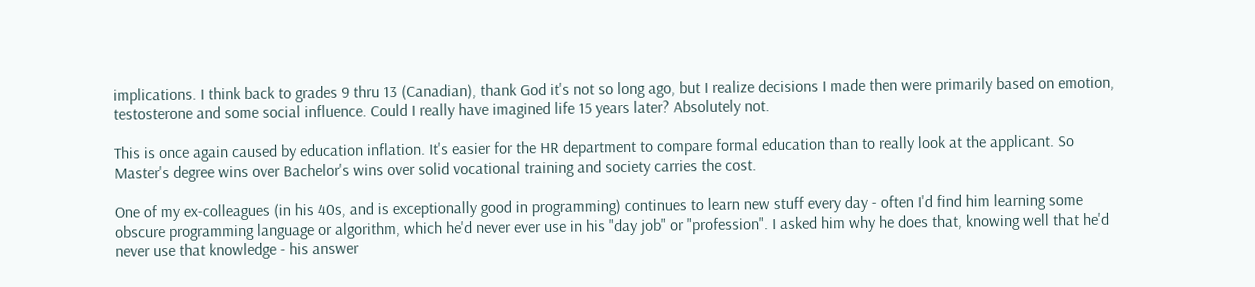implications. I think back to grades 9 thru 13 (Canadian), thank God it's not so long ago, but I realize decisions I made then were primarily based on emotion, testosterone and some social influence. Could I really have imagined life 15 years later? Absolutely not.

This is once again caused by education inflation. It's easier for the HR department to compare formal education than to really look at the applicant. So Master's degree wins over Bachelor's wins over solid vocational training and society carries the cost.

One of my ex-colleagues (in his 40s, and is exceptionally good in programming) continues to learn new stuff every day - often I'd find him learning some obscure programming language or algorithm, which he'd never ever use in his "day job" or "profession". I asked him why he does that, knowing well that he'd never use that knowledge - his answer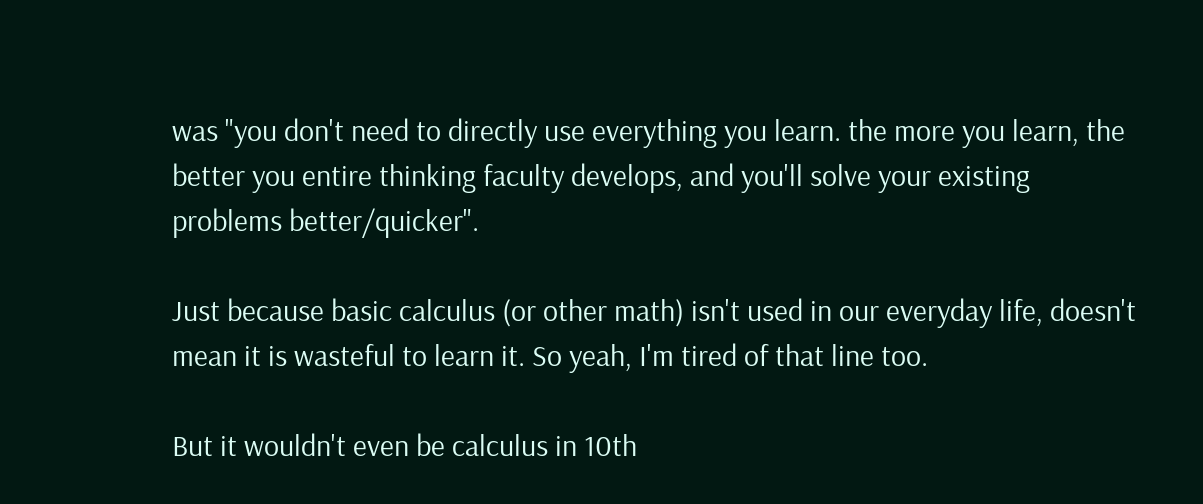was "you don't need to directly use everything you learn. the more you learn, the better you entire thinking faculty develops, and you'll solve your existing problems better/quicker".

Just because basic calculus (or other math) isn't used in our everyday life, doesn't mean it is wasteful to learn it. So yeah, I'm tired of that line too.

But it wouldn't even be calculus in 10th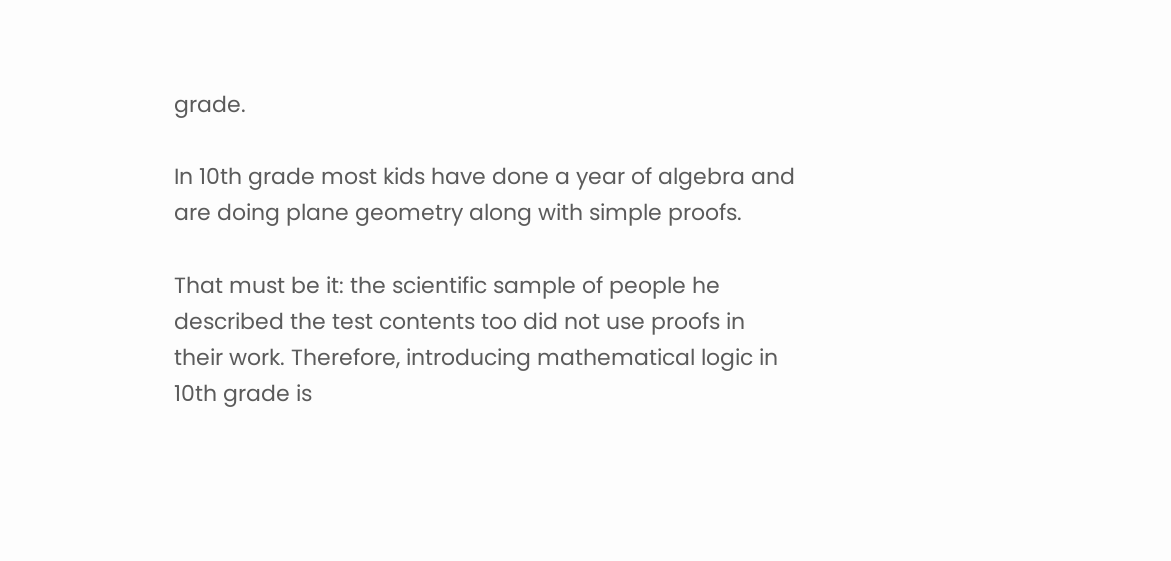grade.

In 10th grade most kids have done a year of algebra and are doing plane geometry along with simple proofs.

That must be it: the scientific sample of people he described the test contents too did not use proofs in their work. Therefore, introducing mathematical logic in 10th grade is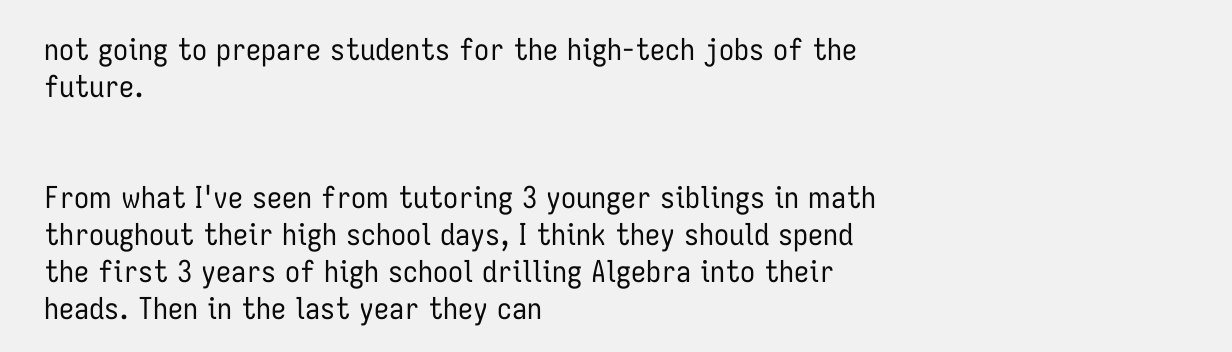not going to prepare students for the high-tech jobs of the future.


From what I've seen from tutoring 3 younger siblings in math throughout their high school days, I think they should spend the first 3 years of high school drilling Algebra into their heads. Then in the last year they can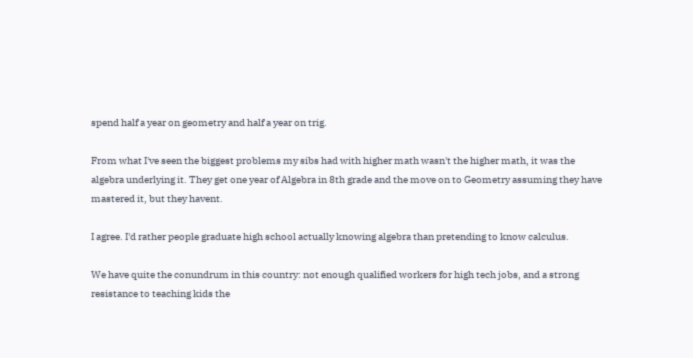spend half a year on geometry and half a year on trig.

From what I've seen the biggest problems my sibs had with higher math wasn't the higher math, it was the algebra underlying it. They get one year of Algebra in 8th grade and the move on to Geometry assuming they have mastered it, but they havent.

I agree. I'd rather people graduate high school actually knowing algebra than pretending to know calculus.

We have quite the conundrum in this country: not enough qualified workers for high tech jobs, and a strong resistance to teaching kids the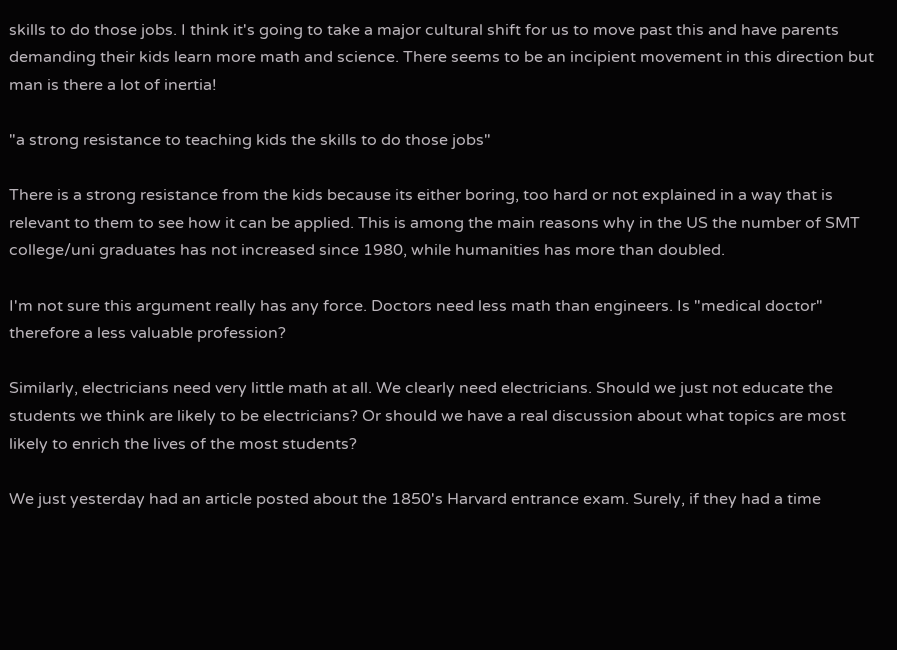skills to do those jobs. I think it's going to take a major cultural shift for us to move past this and have parents demanding their kids learn more math and science. There seems to be an incipient movement in this direction but man is there a lot of inertia!

"a strong resistance to teaching kids the skills to do those jobs"

There is a strong resistance from the kids because its either boring, too hard or not explained in a way that is relevant to them to see how it can be applied. This is among the main reasons why in the US the number of SMT college/uni graduates has not increased since 1980, while humanities has more than doubled.

I'm not sure this argument really has any force. Doctors need less math than engineers. Is "medical doctor" therefore a less valuable profession?

Similarly, electricians need very little math at all. We clearly need electricians. Should we just not educate the students we think are likely to be electricians? Or should we have a real discussion about what topics are most likely to enrich the lives of the most students?

We just yesterday had an article posted about the 1850's Harvard entrance exam. Surely, if they had a time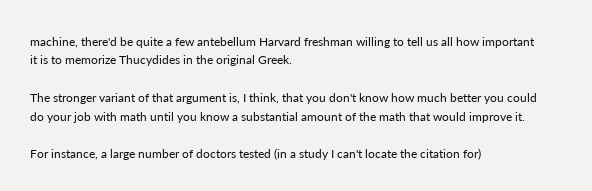machine, there'd be quite a few antebellum Harvard freshman willing to tell us all how important it is to memorize Thucydides in the original Greek.

The stronger variant of that argument is, I think, that you don't know how much better you could do your job with math until you know a substantial amount of the math that would improve it.

For instance, a large number of doctors tested (in a study I can't locate the citation for)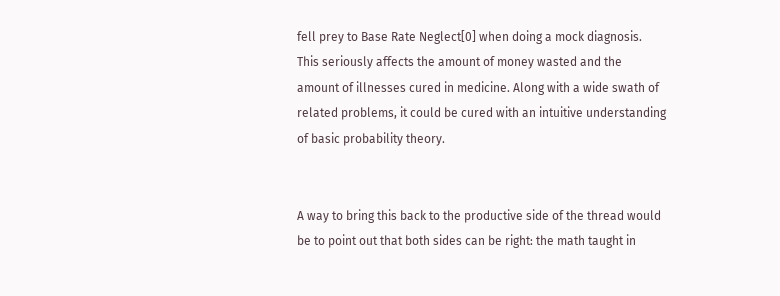fell prey to Base Rate Neglect[0] when doing a mock diagnosis. This seriously affects the amount of money wasted and the amount of illnesses cured in medicine. Along with a wide swath of related problems, it could be cured with an intuitive understanding of basic probability theory.


A way to bring this back to the productive side of the thread would be to point out that both sides can be right: the math taught in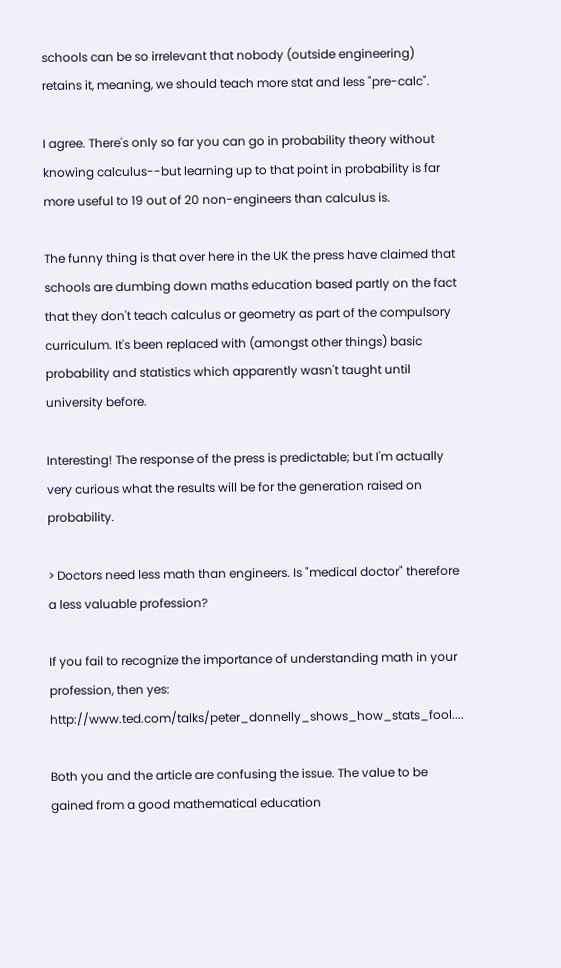schools can be so irrelevant that nobody (outside engineering) retains it, meaning, we should teach more stat and less "pre-calc".

I agree. There's only so far you can go in probability theory without knowing calculus--but learning up to that point in probability is far more useful to 19 out of 20 non-engineers than calculus is.

The funny thing is that over here in the UK the press have claimed that schools are dumbing down maths education based partly on the fact that they don't teach calculus or geometry as part of the compulsory curriculum. It's been replaced with (amongst other things) basic probability and statistics which apparently wasn't taught until university before.

Interesting! The response of the press is predictable; but I'm actually very curious what the results will be for the generation raised on probability.

> Doctors need less math than engineers. Is "medical doctor" therefore a less valuable profession?

If you fail to recognize the importance of understanding math in your profession, then yes: http://www.ted.com/talks/peter_donnelly_shows_how_stats_fool....

Both you and the article are confusing the issue. The value to be gained from a good mathematical education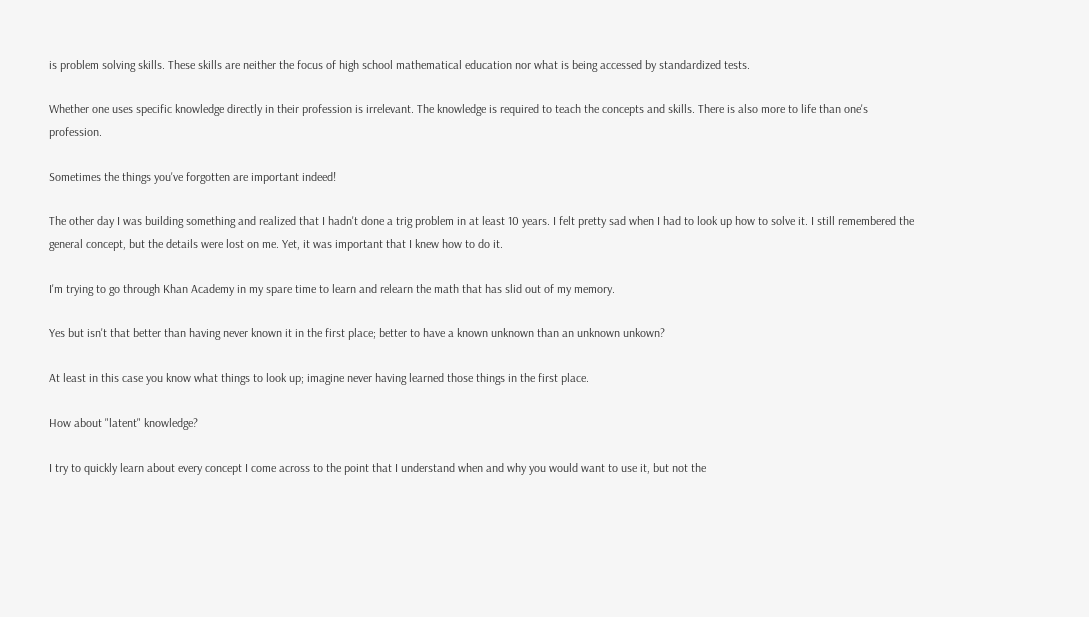is problem solving skills. These skills are neither the focus of high school mathematical education nor what is being accessed by standardized tests.

Whether one uses specific knowledge directly in their profession is irrelevant. The knowledge is required to teach the concepts and skills. There is also more to life than one's profession.

Sometimes the things you've forgotten are important indeed!

The other day I was building something and realized that I hadn't done a trig problem in at least 10 years. I felt pretty sad when I had to look up how to solve it. I still remembered the general concept, but the details were lost on me. Yet, it was important that I knew how to do it.

I'm trying to go through Khan Academy in my spare time to learn and relearn the math that has slid out of my memory.

Yes but isn't that better than having never known it in the first place; better to have a known unknown than an unknown unkown?

At least in this case you know what things to look up; imagine never having learned those things in the first place.

How about "latent" knowledge?

I try to quickly learn about every concept I come across to the point that I understand when and why you would want to use it, but not the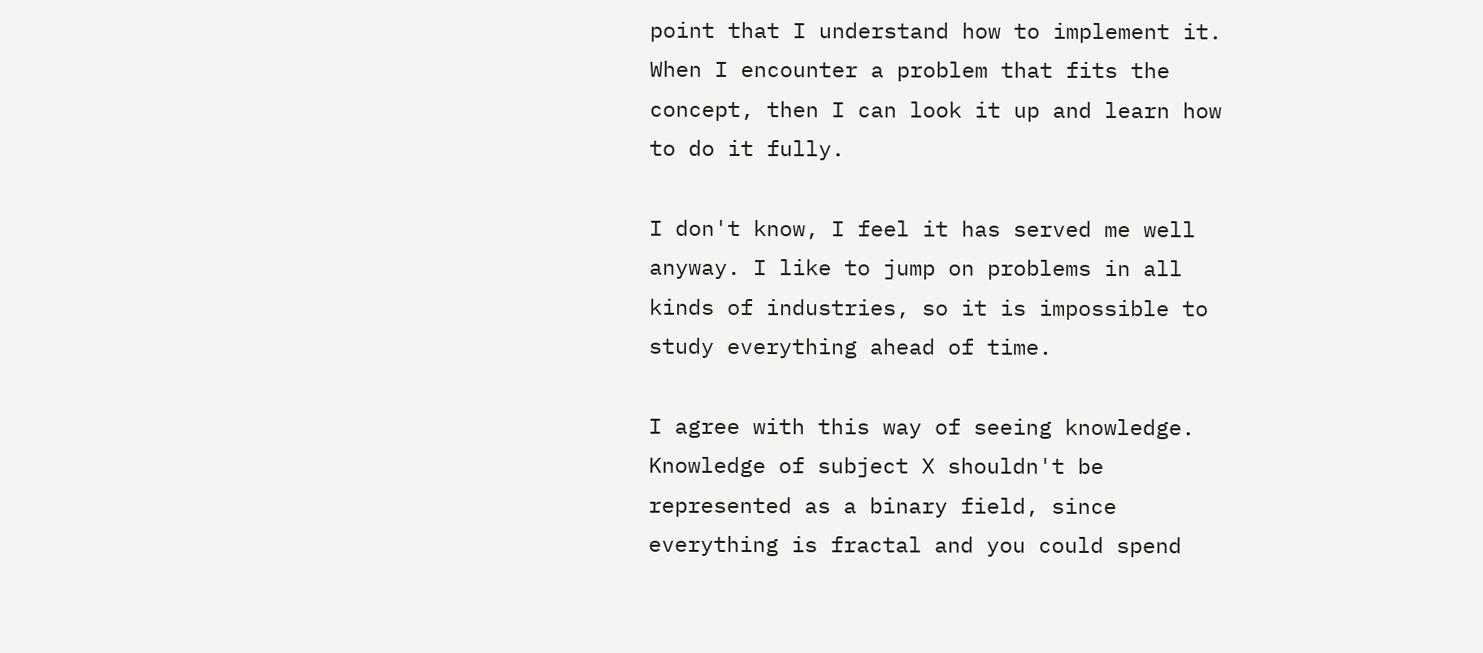point that I understand how to implement it. When I encounter a problem that fits the concept, then I can look it up and learn how to do it fully.

I don't know, I feel it has served me well anyway. I like to jump on problems in all kinds of industries, so it is impossible to study everything ahead of time.

I agree with this way of seeing knowledge. Knowledge of subject X shouldn't be represented as a binary field, since everything is fractal and you could spend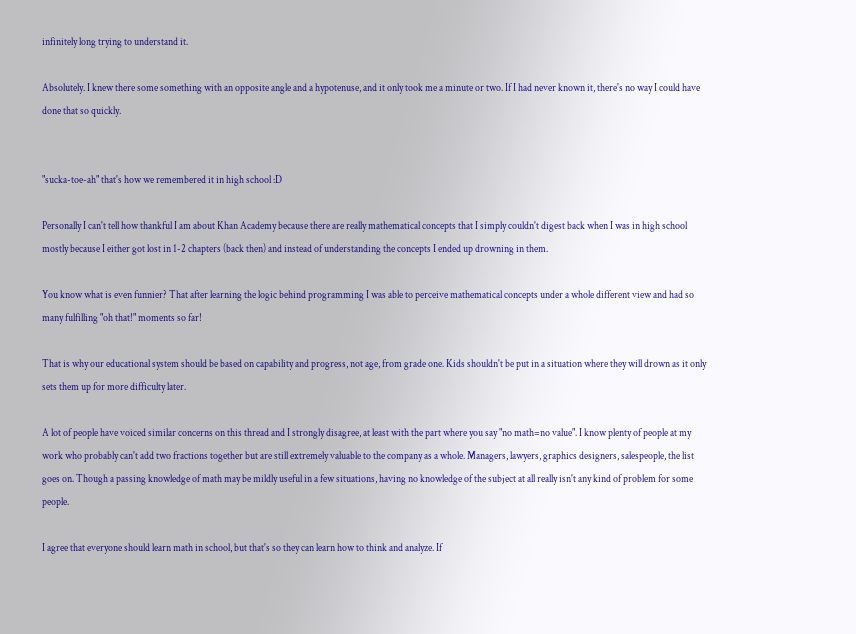infinitely long trying to understand it.

Absolutely. I knew there some something with an opposite angle and a hypotenuse, and it only took me a minute or two. If I had never known it, there's no way I could have done that so quickly.


"sucka-toe-ah" that's how we remembered it in high school :D

Personally I can't tell how thankful I am about Khan Academy because there are really mathematical concepts that I simply couldn't digest back when I was in high school mostly because I either got lost in 1-2 chapters (back then) and instead of understanding the concepts I ended up drowning in them.

You know what is even funnier? That after learning the logic behind programming I was able to perceive mathematical concepts under a whole different view and had so many fulfilling "oh that!" moments so far!

That is why our educational system should be based on capability and progress, not age, from grade one. Kids shouldn't be put in a situation where they will drown as it only sets them up for more difficulty later.

A lot of people have voiced similar concerns on this thread and I strongly disagree, at least with the part where you say "no math=no value". I know plenty of people at my work who probably can't add two fractions together but are still extremely valuable to the company as a whole. Managers, lawyers, graphics designers, salespeople, the list goes on. Though a passing knowledge of math may be mildly useful in a few situations, having no knowledge of the subject at all really isn't any kind of problem for some people.

I agree that everyone should learn math in school, but that's so they can learn how to think and analyze. If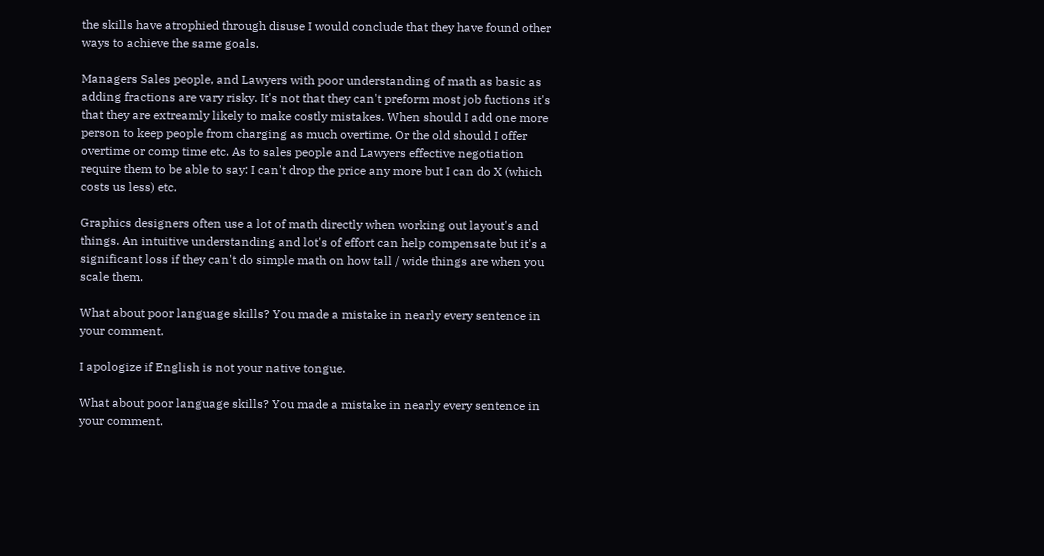the skills have atrophied through disuse I would conclude that they have found other ways to achieve the same goals.

Managers Sales people, and Lawyers with poor understanding of math as basic as adding fractions are vary risky. It's not that they can't preform most job fuctions it's that they are extreamly likely to make costly mistakes. When should I add one more person to keep people from charging as much overtime. Or the old should I offer overtime or comp time etc. As to sales people and Lawyers effective negotiation require them to be able to say: I can't drop the price any more but I can do X (which costs us less) etc.

Graphics designers often use a lot of math directly when working out layout's and things. An intuitive understanding and lot's of effort can help compensate but it's a significant loss if they can't do simple math on how tall / wide things are when you scale them.

What about poor language skills? You made a mistake in nearly every sentence in your comment.

I apologize if English is not your native tongue.

What about poor language skills? You made a mistake in nearly every sentence in your comment.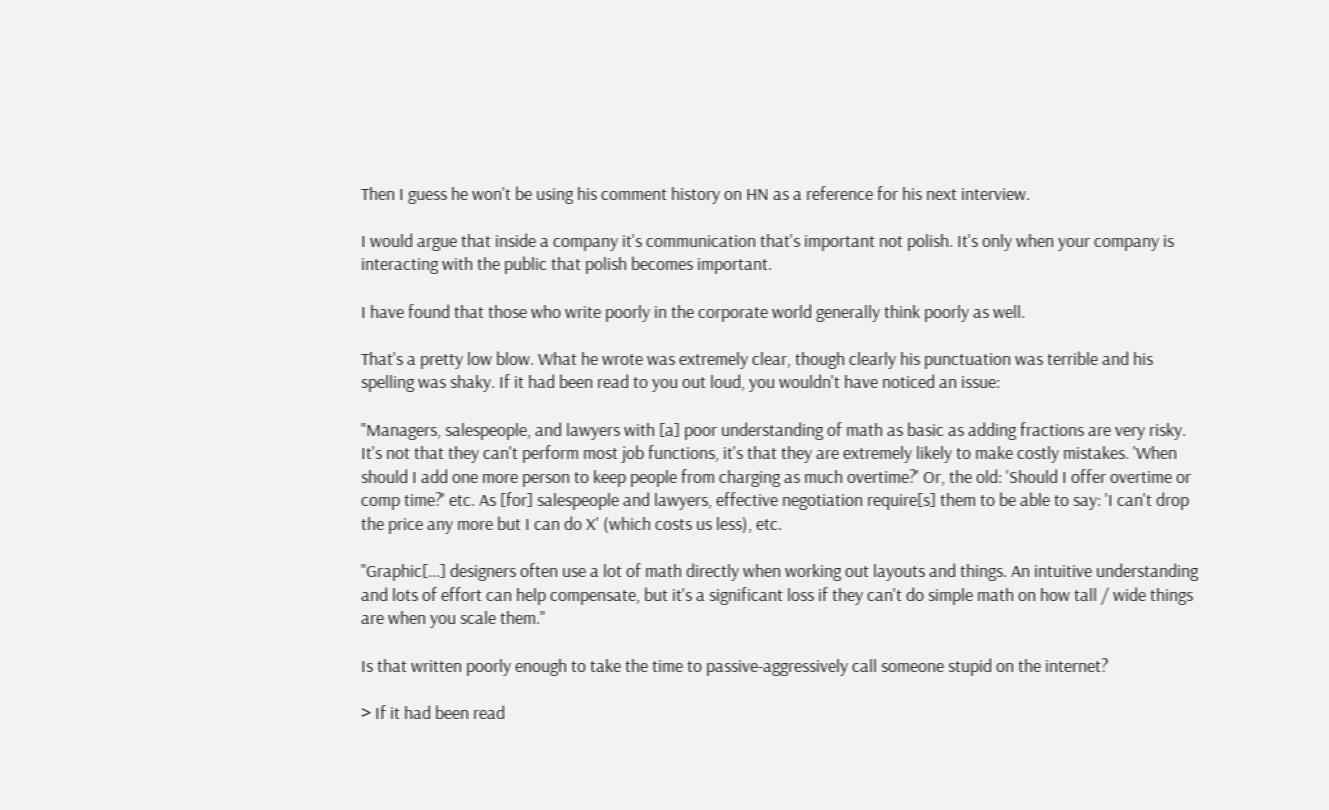Then I guess he won't be using his comment history on HN as a reference for his next interview.

I would argue that inside a company it's communication that's important not polish. It's only when your company is interacting with the public that polish becomes important.

I have found that those who write poorly in the corporate world generally think poorly as well.

That's a pretty low blow. What he wrote was extremely clear, though clearly his punctuation was terrible and his spelling was shaky. If it had been read to you out loud, you wouldn't have noticed an issue:

"Managers, salespeople, and lawyers with [a] poor understanding of math as basic as adding fractions are very risky. It's not that they can't perform most job functions, it's that they are extremely likely to make costly mistakes. 'When should I add one more person to keep people from charging as much overtime?' Or, the old: 'Should I offer overtime or comp time?' etc. As [for] salespeople and lawyers, effective negotiation require[s] them to be able to say: 'I can't drop the price any more but I can do X' (which costs us less), etc.

"Graphic[...] designers often use a lot of math directly when working out layouts and things. An intuitive understanding and lots of effort can help compensate, but it's a significant loss if they can't do simple math on how tall / wide things are when you scale them."

Is that written poorly enough to take the time to passive-aggressively call someone stupid on the internet?

> If it had been read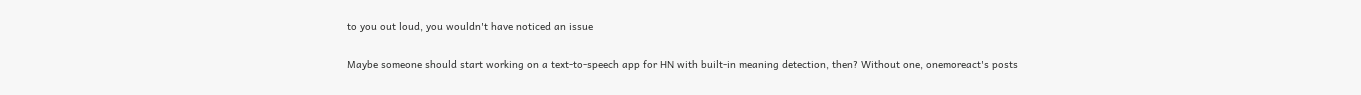to you out loud, you wouldn't have noticed an issue

Maybe someone should start working on a text-to-speech app for HN with built-in meaning detection, then? Without one, onemoreact's posts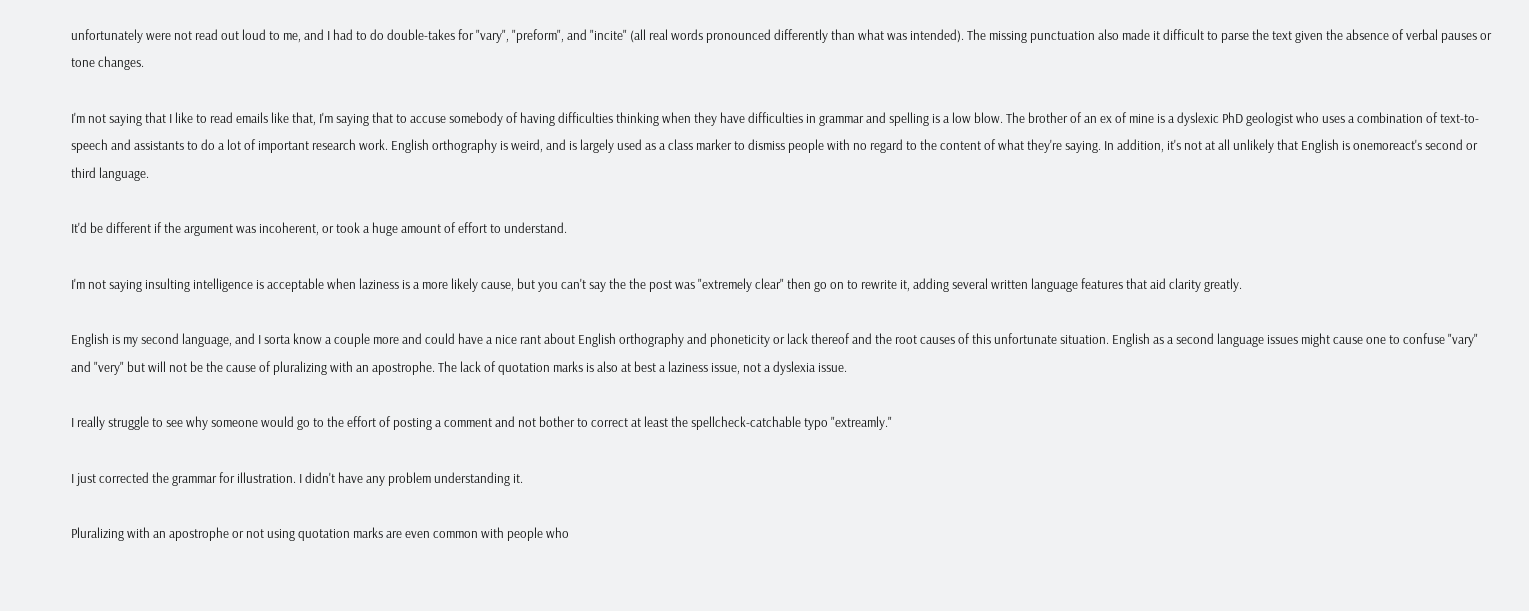unfortunately were not read out loud to me, and I had to do double-takes for "vary", "preform", and "incite" (all real words pronounced differently than what was intended). The missing punctuation also made it difficult to parse the text given the absence of verbal pauses or tone changes.

I'm not saying that I like to read emails like that, I'm saying that to accuse somebody of having difficulties thinking when they have difficulties in grammar and spelling is a low blow. The brother of an ex of mine is a dyslexic PhD geologist who uses a combination of text-to-speech and assistants to do a lot of important research work. English orthography is weird, and is largely used as a class marker to dismiss people with no regard to the content of what they're saying. In addition, it's not at all unlikely that English is onemoreact's second or third language.

It'd be different if the argument was incoherent, or took a huge amount of effort to understand.

I'm not saying insulting intelligence is acceptable when laziness is a more likely cause, but you can't say the the post was "extremely clear" then go on to rewrite it, adding several written language features that aid clarity greatly.

English is my second language, and I sorta know a couple more and could have a nice rant about English orthography and phoneticity or lack thereof and the root causes of this unfortunate situation. English as a second language issues might cause one to confuse "vary" and "very" but will not be the cause of pluralizing with an apostrophe. The lack of quotation marks is also at best a laziness issue, not a dyslexia issue.

I really struggle to see why someone would go to the effort of posting a comment and not bother to correct at least the spellcheck-catchable typo "extreamly."

I just corrected the grammar for illustration. I didn't have any problem understanding it.

Pluralizing with an apostrophe or not using quotation marks are even common with people who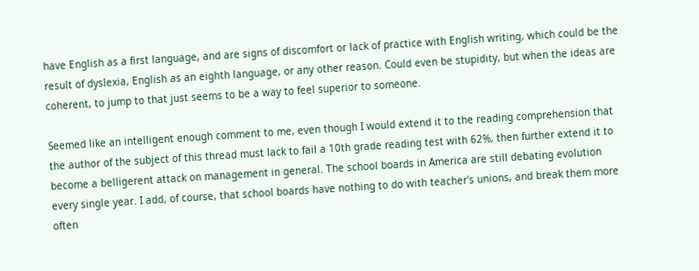have English as a first language, and are signs of discomfort or lack of practice with English writing, which could be the result of dyslexia, English as an eighth language, or any other reason. Could even be stupidity, but when the ideas are coherent, to jump to that just seems to be a way to feel superior to someone.

Seemed like an intelligent enough comment to me, even though I would extend it to the reading comprehension that the author of the subject of this thread must lack to fail a 10th grade reading test with 62%, then further extend it to become a belligerent attack on management in general. The school boards in America are still debating evolution every single year. I add, of course, that school boards have nothing to do with teacher's unions, and break them more often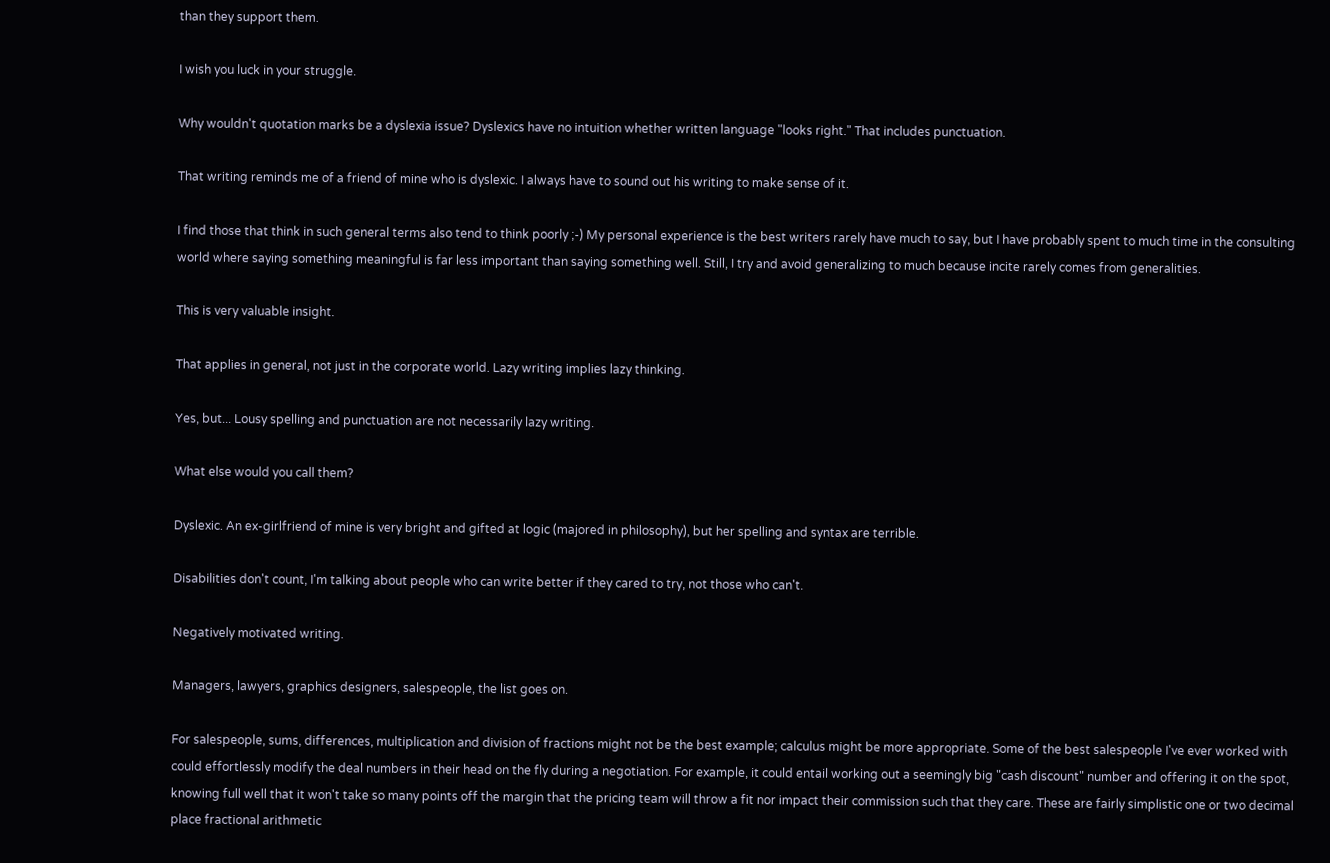than they support them.

I wish you luck in your struggle.

Why wouldn't quotation marks be a dyslexia issue? Dyslexics have no intuition whether written language "looks right." That includes punctuation.

That writing reminds me of a friend of mine who is dyslexic. I always have to sound out his writing to make sense of it.

I find those that think in such general terms also tend to think poorly ;-) My personal experience is the best writers rarely have much to say, but I have probably spent to much time in the consulting world where saying something meaningful is far less important than saying something well. Still, I try and avoid generalizing to much because incite rarely comes from generalities.

This is very valuable insight.

That applies in general, not just in the corporate world. Lazy writing implies lazy thinking.

Yes, but... Lousy spelling and punctuation are not necessarily lazy writing.

What else would you call them?

Dyslexic. An ex-girlfriend of mine is very bright and gifted at logic (majored in philosophy), but her spelling and syntax are terrible.

Disabilities don't count, I'm talking about people who can write better if they cared to try, not those who can't.

Negatively motivated writing.

Managers, lawyers, graphics designers, salespeople, the list goes on.

For salespeople, sums, differences, multiplication and division of fractions might not be the best example; calculus might be more appropriate. Some of the best salespeople I've ever worked with could effortlessly modify the deal numbers in their head on the fly during a negotiation. For example, it could entail working out a seemingly big "cash discount" number and offering it on the spot, knowing full well that it won't take so many points off the margin that the pricing team will throw a fit nor impact their commission such that they care. These are fairly simplistic one or two decimal place fractional arithmetic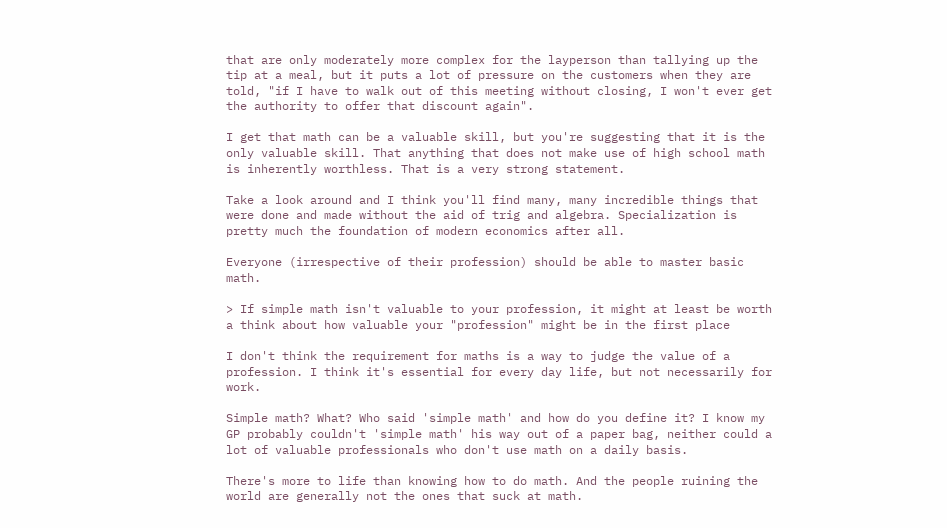that are only moderately more complex for the layperson than tallying up the tip at a meal, but it puts a lot of pressure on the customers when they are told, "if I have to walk out of this meeting without closing, I won't ever get the authority to offer that discount again".

I get that math can be a valuable skill, but you're suggesting that it is the only valuable skill. That anything that does not make use of high school math is inherently worthless. That is a very strong statement.

Take a look around and I think you'll find many, many incredible things that were done and made without the aid of trig and algebra. Specialization is pretty much the foundation of modern economics after all.

Everyone (irrespective of their profession) should be able to master basic math.

> If simple math isn't valuable to your profession, it might at least be worth a think about how valuable your "profession" might be in the first place

I don't think the requirement for maths is a way to judge the value of a profession. I think it's essential for every day life, but not necessarily for work.

Simple math? What? Who said 'simple math' and how do you define it? I know my GP probably couldn't 'simple math' his way out of a paper bag, neither could a lot of valuable professionals who don't use math on a daily basis.

There's more to life than knowing how to do math. And the people ruining the world are generally not the ones that suck at math.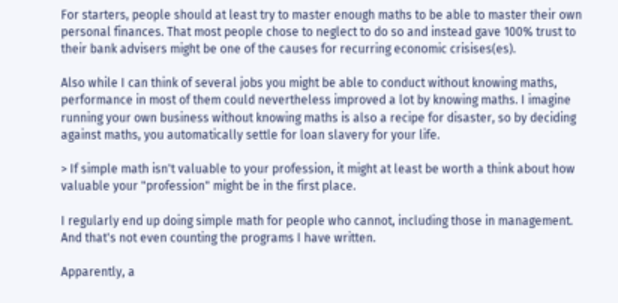For starters, people should at least try to master enough maths to be able to master their own personal finances. That most people chose to neglect to do so and instead gave 100% trust to their bank advisers might be one of the causes for recurring economic crisises(es).

Also while I can think of several jobs you might be able to conduct without knowing maths, performance in most of them could nevertheless improved a lot by knowing maths. I imagine running your own business without knowing maths is also a recipe for disaster, so by deciding against maths, you automatically settle for loan slavery for your life.

> If simple math isn't valuable to your profession, it might at least be worth a think about how valuable your "profession" might be in the first place.

I regularly end up doing simple math for people who cannot, including those in management. And that's not even counting the programs I have written.

Apparently, a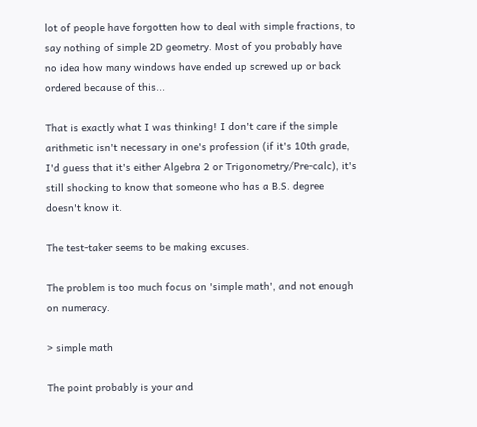lot of people have forgotten how to deal with simple fractions, to say nothing of simple 2D geometry. Most of you probably have no idea how many windows have ended up screwed up or back ordered because of this...

That is exactly what I was thinking! I don't care if the simple arithmetic isn't necessary in one's profession (if it's 10th grade, I'd guess that it's either Algebra 2 or Trigonometry/Pre-calc), it's still shocking to know that someone who has a B.S. degree doesn't know it.

The test-taker seems to be making excuses.

The problem is too much focus on 'simple math', and not enough on numeracy.

> simple math

The point probably is your and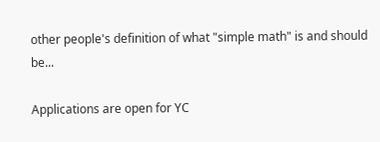other people's definition of what "simple math" is and should be...

Applications are open for YC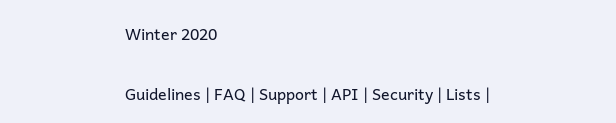Winter 2020

Guidelines | FAQ | Support | API | Security | Lists |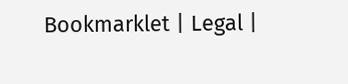Bookmarklet | Legal |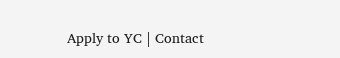Apply to YC | Contact